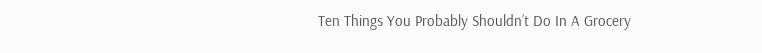Ten Things You Probably Shouldn’t Do In A Grocery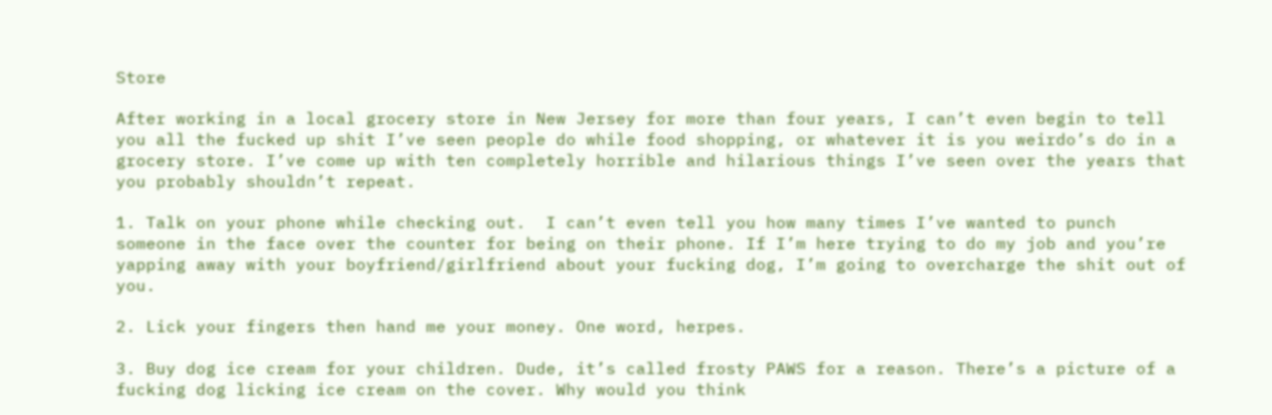Store

After working in a local grocery store in New Jersey for more than four years, I can’t even begin to tell you all the fucked up shit I’ve seen people do while food shopping, or whatever it is you weirdo’s do in a grocery store. I’ve come up with ten completely horrible and hilarious things I’ve seen over the years that you probably shouldn’t repeat.

1. Talk on your phone while checking out.  I can’t even tell you how many times I’ve wanted to punch someone in the face over the counter for being on their phone. If I’m here trying to do my job and you’re yapping away with your boyfriend/girlfriend about your fucking dog, I’m going to overcharge the shit out of you.

2. Lick your fingers then hand me your money. One word, herpes.

3. Buy dog ice cream for your children. Dude, it’s called frosty PAWS for a reason. There’s a picture of a fucking dog licking ice cream on the cover. Why would you think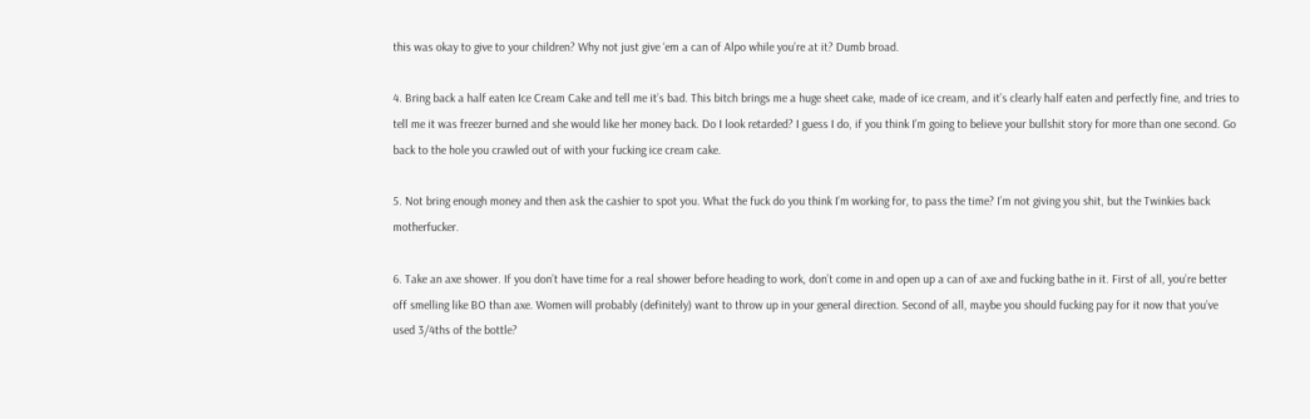this was okay to give to your children? Why not just give ‘em a can of Alpo while you’re at it? Dumb broad.

4. Bring back a half eaten Ice Cream Cake and tell me it’s bad. This bitch brings me a huge sheet cake, made of ice cream, and it’s clearly half eaten and perfectly fine, and tries to tell me it was freezer burned and she would like her money back. Do I look retarded? I guess I do, if you think I’m going to believe your bullshit story for more than one second. Go back to the hole you crawled out of with your fucking ice cream cake.

5. Not bring enough money and then ask the cashier to spot you. What the fuck do you think I’m working for, to pass the time? I’m not giving you shit, but the Twinkies back motherfucker.

6. Take an axe shower. If you don’t have time for a real shower before heading to work, don’t come in and open up a can of axe and fucking bathe in it. First of all, you’re better off smelling like BO than axe. Women will probably (definitely) want to throw up in your general direction. Second of all, maybe you should fucking pay for it now that you’ve used 3/4ths of the bottle?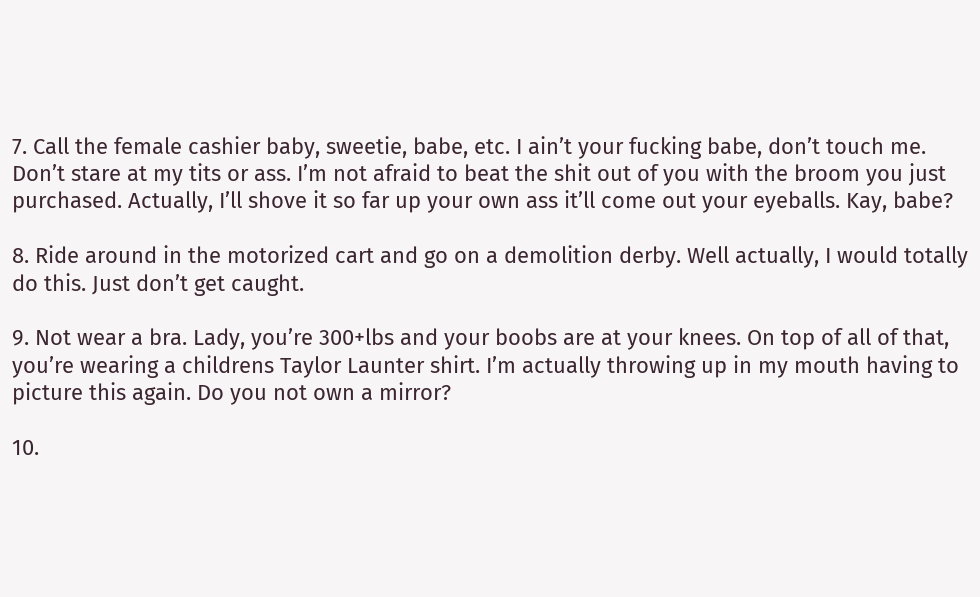7. Call the female cashier baby, sweetie, babe, etc. I ain’t your fucking babe, don’t touch me. Don’t stare at my tits or ass. I’m not afraid to beat the shit out of you with the broom you just purchased. Actually, I’ll shove it so far up your own ass it’ll come out your eyeballs. Kay, babe?

8. Ride around in the motorized cart and go on a demolition derby. Well actually, I would totally do this. Just don’t get caught.

9. Not wear a bra. Lady, you’re 300+lbs and your boobs are at your knees. On top of all of that, you’re wearing a childrens Taylor Launter shirt. I’m actually throwing up in my mouth having to picture this again. Do you not own a mirror?

10.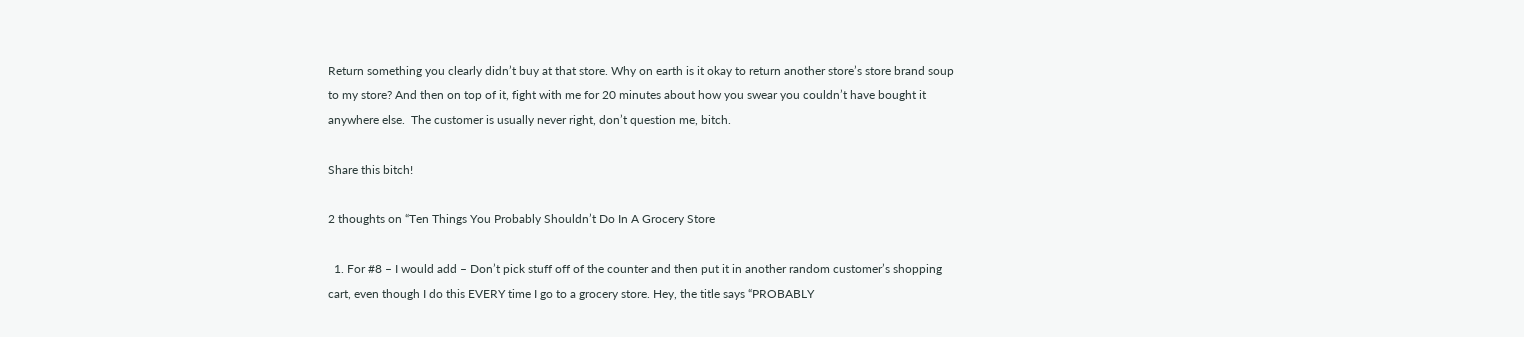Return something you clearly didn’t buy at that store. Why on earth is it okay to return another store’s store brand soup to my store? And then on top of it, fight with me for 20 minutes about how you swear you couldn’t have bought it anywhere else.  The customer is usually never right, don’t question me, bitch.

Share this bitch!

2 thoughts on “Ten Things You Probably Shouldn’t Do In A Grocery Store

  1. For #8 – I would add – Don’t pick stuff off of the counter and then put it in another random customer’s shopping cart, even though I do this EVERY time I go to a grocery store. Hey, the title says “PROBABLY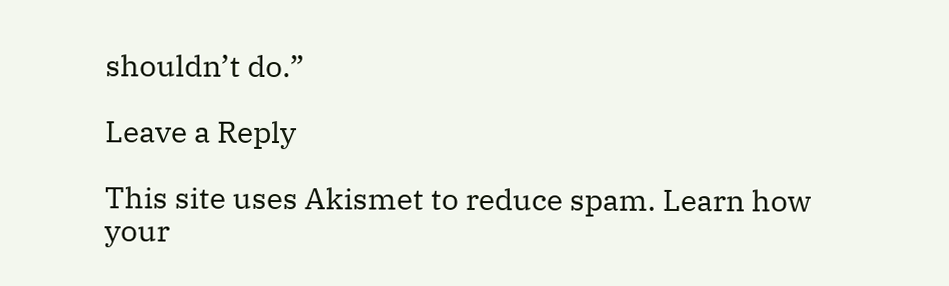shouldn’t do.”

Leave a Reply

This site uses Akismet to reduce spam. Learn how your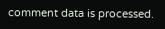comment data is processed.